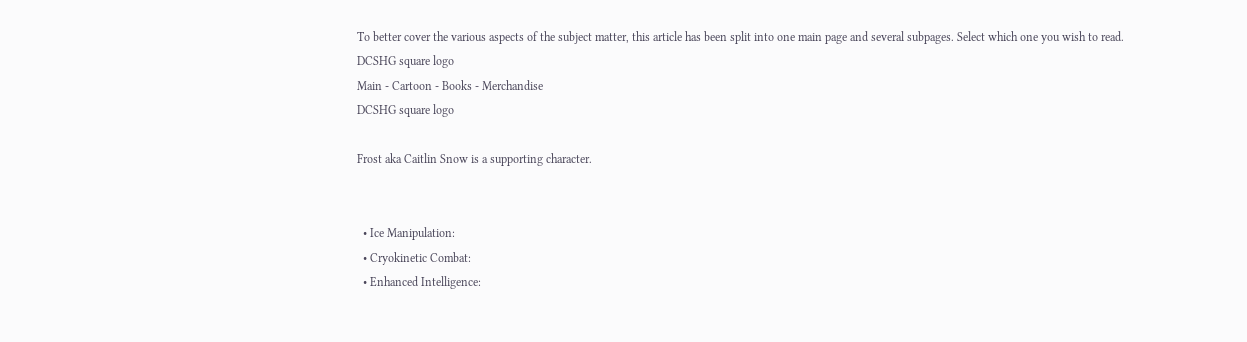To better cover the various aspects of the subject matter, this article has been split into one main page and several subpages. Select which one you wish to read.
DCSHG square logo
Main - Cartoon - Books - Merchandise
DCSHG square logo

Frost aka Caitlin Snow is a supporting character.


  • Ice Manipulation:
  • Cryokinetic Combat:
  • Enhanced Intelligence: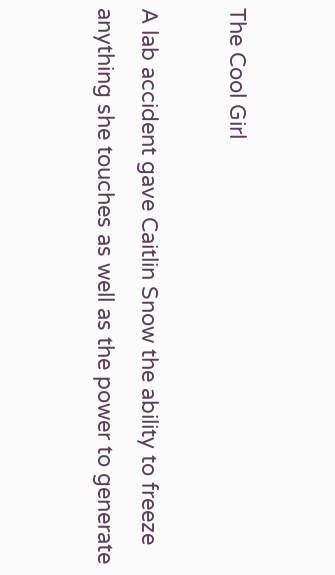The Cool Girl

A lab accident gave Caitlin Snow the ability to freeze anything she touches as well as the power to generate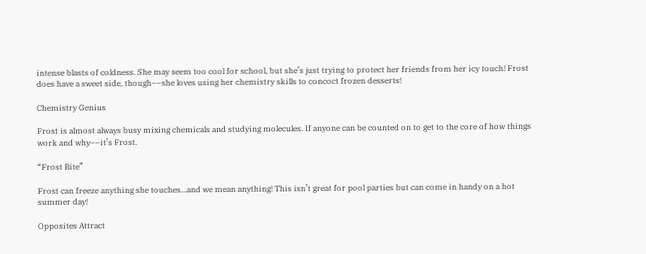intense blasts of coldness. She may seem too cool for school, but she’s just trying to protect her friends from her icy touch! Frost does have a sweet side, though––she loves using her chemistry skills to concoct frozen desserts!

Chemistry Genius

Frost is almost always busy mixing chemicals and studying molecules. If anyone can be counted on to get to the core of how things work and why––it’s Frost.

“Frost Bite”

Frost can freeze anything she touches…and we mean anything! This isn’t great for pool parties but can come in handy on a hot summer day!

Opposites Attract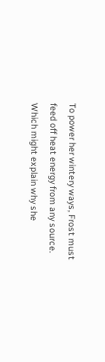To power her wintery ways, Frost must feed off heat energy from any source. Which might explain why she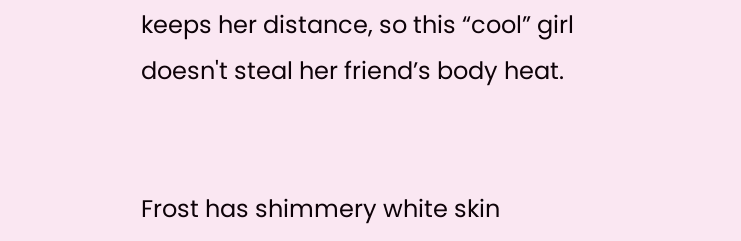keeps her distance, so this “cool” girl doesn't steal her friend’s body heat.


Frost has shimmery white skin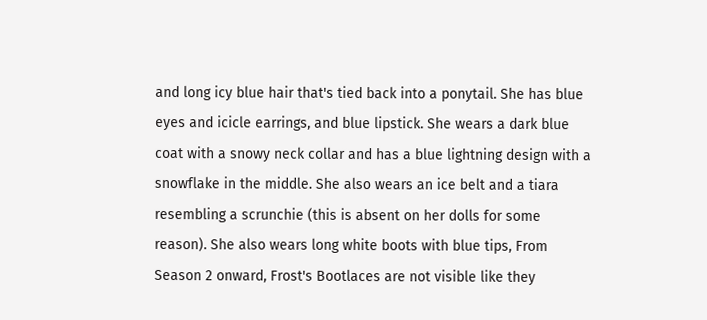and long icy blue hair that's tied back into a ponytail. She has blue eyes and icicle earrings, and blue lipstick. She wears a dark blue coat with a snowy neck collar and has a blue lightning design with a snowflake in the middle. She also wears an ice belt and a tiara resembling a scrunchie (this is absent on her dolls for some reason). She also wears long white boots with blue tips, From Season 2 onward, Frost's Bootlaces are not visible like they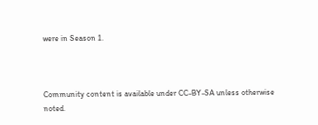were in Season 1.



Community content is available under CC-BY-SA unless otherwise noted.